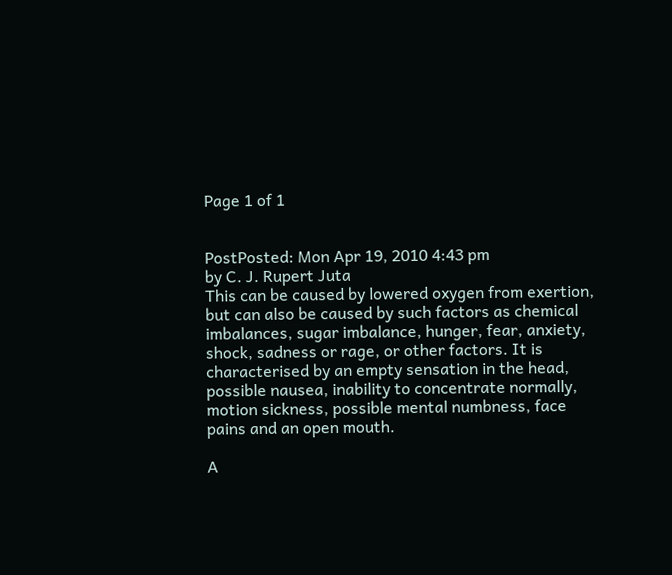Page 1 of 1


PostPosted: Mon Apr 19, 2010 4:43 pm
by C. J. Rupert Juta
This can be caused by lowered oxygen from exertion, but can also be caused by such factors as chemical imbalances, sugar imbalance, hunger, fear, anxiety, shock, sadness or rage, or other factors. It is characterised by an empty sensation in the head, possible nausea, inability to concentrate normally, motion sickness, possible mental numbness, face pains and an open mouth.

A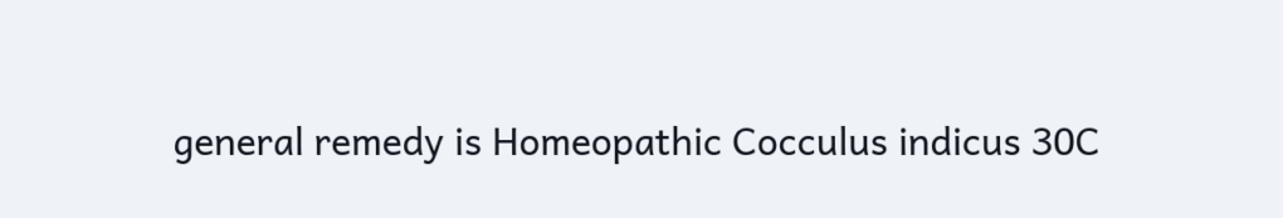general remedy is Homeopathic Cocculus indicus 30C